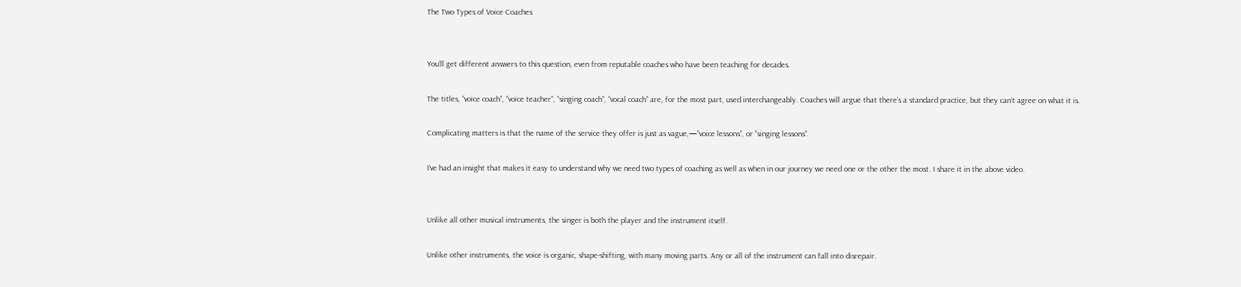The Two Types of Voice Coaches


You’ll get different answers to this question, even from reputable coaches who have been teaching for decades.

The titles, “voice coach”, “voice teacher”, “singing coach”, “vocal coach” are, for the most part, used interchangeably. Coaches will argue that there’s a standard practice, but they can’t agree on what it is.

Complicating matters is that the name of the service they offer is just as vague,—”voice lessons”, or “singing lessons”.

I’ve had an insight that makes it easy to understand why we need two types of coaching as well as when in our journey we need one or the other the most. I share it in the above video.


Unlike all other musical instruments, the singer is both the player and the instrument itself.

Unlike other instruments, the voice is organic, shape-shifting, with many moving parts. Any or all of the instrument can fall into disrepair.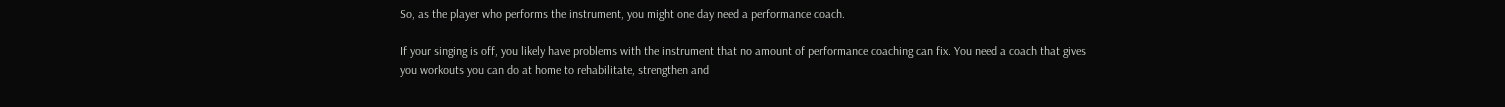So, as the player who performs the instrument, you might one day need a performance coach.

If your singing is off, you likely have problems with the instrument that no amount of performance coaching can fix. You need a coach that gives you workouts you can do at home to rehabilitate, strengthen and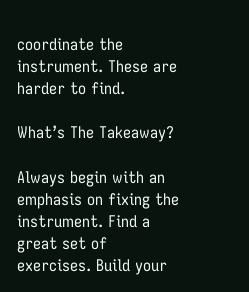coordinate the instrument. These are harder to find.

What’s The Takeaway?

Always begin with an emphasis on fixing the instrument. Find a great set of exercises. Build your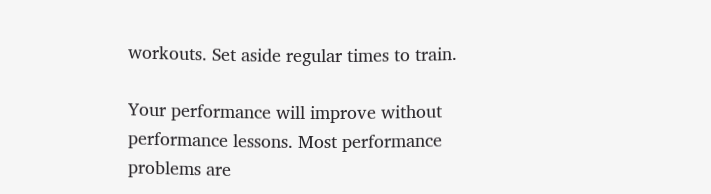workouts. Set aside regular times to train.

Your performance will improve without performance lessons. Most performance problems are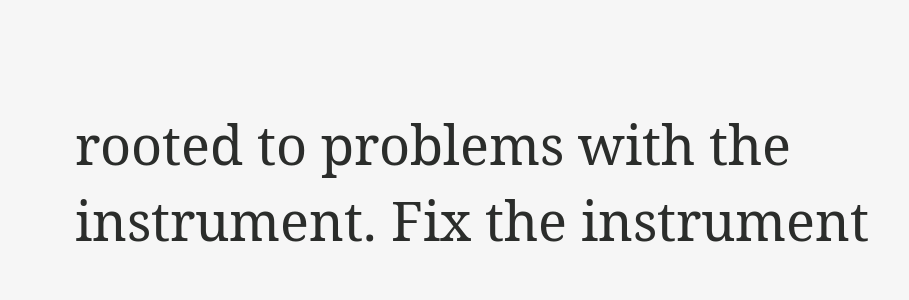rooted to problems with the instrument. Fix the instrument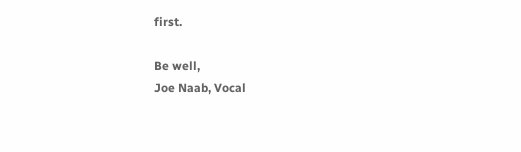first.

Be well,
Joe Naab, Vocal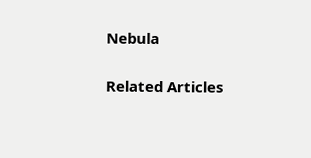Nebula

Related Articles